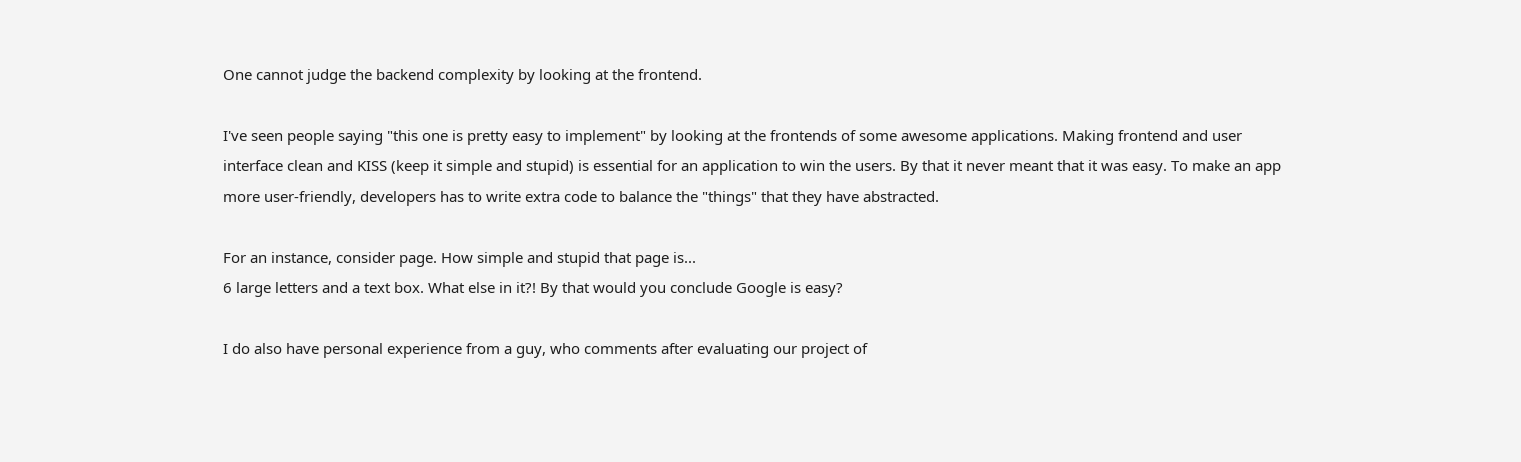One cannot judge the backend complexity by looking at the frontend.

I've seen people saying "this one is pretty easy to implement" by looking at the frontends of some awesome applications. Making frontend and user interface clean and KISS (keep it simple and stupid) is essential for an application to win the users. By that it never meant that it was easy. To make an app more user-friendly, developers has to write extra code to balance the "things" that they have abstracted.

For an instance, consider page. How simple and stupid that page is...
6 large letters and a text box. What else in it?! By that would you conclude Google is easy?

I do also have personal experience from a guy, who comments after evaluating our project of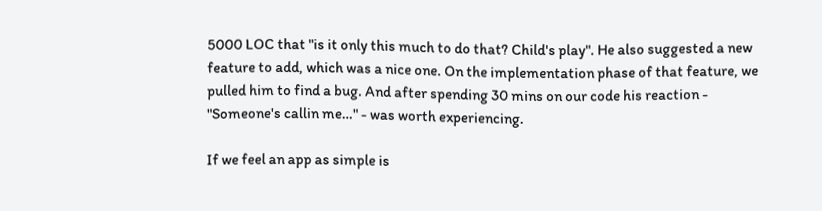5000 LOC that "is it only this much to do that? Child's play". He also suggested a new feature to add, which was a nice one. On the implementation phase of that feature, we pulled him to find a bug. And after spending 30 mins on our code his reaction - "Someone's callin me…" - was worth experiencing.

If we feel an app as simple is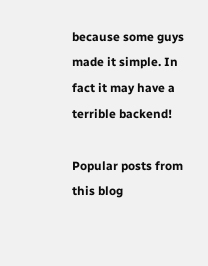because some guys made it simple. In fact it may have a terrible backend!

Popular posts from this blog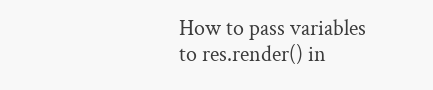How to pass variables to res.render() in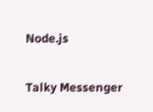Node.js

Talky Messenger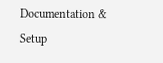Documentation & Setup